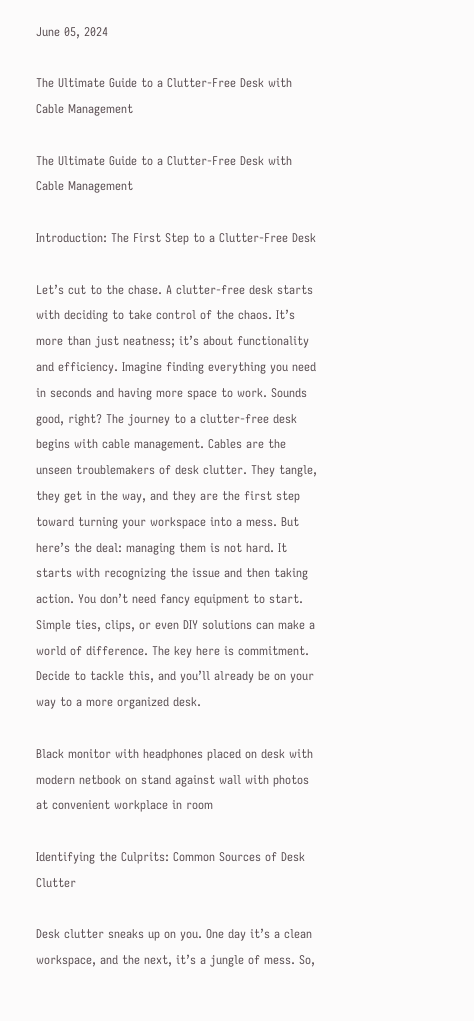June 05, 2024

The Ultimate Guide to a Clutter-Free Desk with Cable Management

The Ultimate Guide to a Clutter-Free Desk with Cable Management

Introduction: The First Step to a Clutter-Free Desk

Let’s cut to the chase. A clutter-free desk starts with deciding to take control of the chaos. It’s more than just neatness; it’s about functionality and efficiency. Imagine finding everything you need in seconds and having more space to work. Sounds good, right? The journey to a clutter-free desk begins with cable management. Cables are the unseen troublemakers of desk clutter. They tangle, they get in the way, and they are the first step toward turning your workspace into a mess. But here’s the deal: managing them is not hard. It starts with recognizing the issue and then taking action. You don’t need fancy equipment to start. Simple ties, clips, or even DIY solutions can make a world of difference. The key here is commitment. Decide to tackle this, and you’ll already be on your way to a more organized desk.

Black monitor with headphones placed on desk with modern netbook on stand against wall with photos at convenient workplace in room

Identifying the Culprits: Common Sources of Desk Clutter

Desk clutter sneaks up on you. One day it’s a clean workspace, and the next, it’s a jungle of mess. So,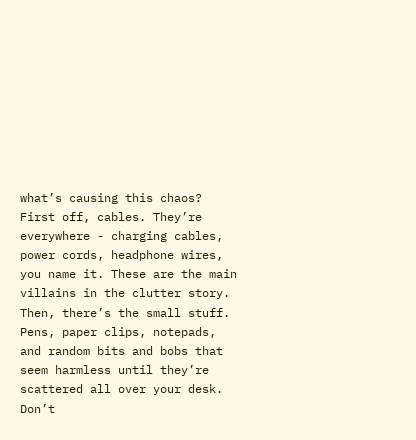what’s causing this chaos? First off, cables. They’re everywhere - charging cables, power cords, headphone wires, you name it. These are the main villains in the clutter story. Then, there’s the small stuff. Pens, paper clips, notepads, and random bits and bobs that seem harmless until they’re scattered all over your desk. Don’t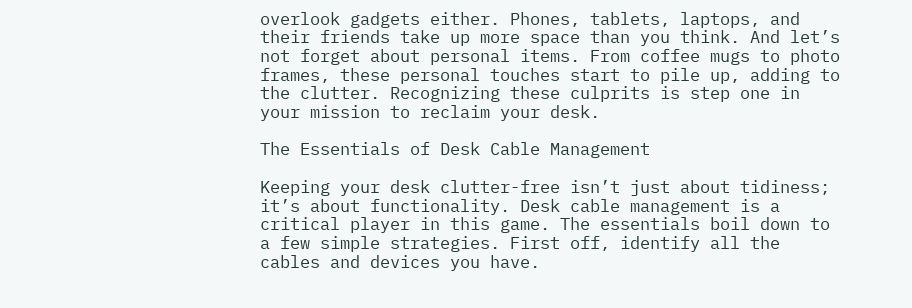overlook gadgets either. Phones, tablets, laptops, and their friends take up more space than you think. And let’s not forget about personal items. From coffee mugs to photo frames, these personal touches start to pile up, adding to the clutter. Recognizing these culprits is step one in your mission to reclaim your desk.

The Essentials of Desk Cable Management

Keeping your desk clutter-free isn’t just about tidiness; it’s about functionality. Desk cable management is a critical player in this game. The essentials boil down to a few simple strategies. First off, identify all the cables and devices you have.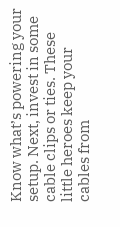Know what’s powering your setup. Next, invest in some cable clips or ties. These little heroes keep your cables from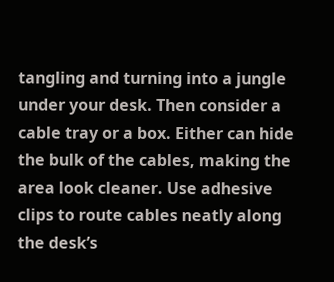tangling and turning into a jungle under your desk. Then consider a cable tray or a box. Either can hide the bulk of the cables, making the area look cleaner. Use adhesive clips to route cables neatly along the desk’s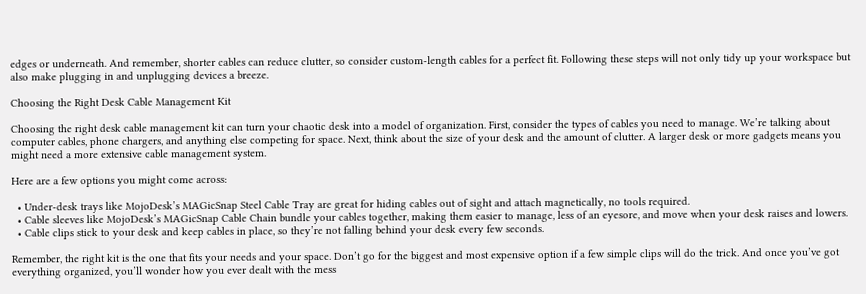edges or underneath. And remember, shorter cables can reduce clutter, so consider custom-length cables for a perfect fit. Following these steps will not only tidy up your workspace but also make plugging in and unplugging devices a breeze.

Choosing the Right Desk Cable Management Kit

Choosing the right desk cable management kit can turn your chaotic desk into a model of organization. First, consider the types of cables you need to manage. We’re talking about computer cables, phone chargers, and anything else competing for space. Next, think about the size of your desk and the amount of clutter. A larger desk or more gadgets means you might need a more extensive cable management system.

Here are a few options you might come across:

  • Under-desk trays like MojoDesk’s MAGicSnap Steel Cable Tray are great for hiding cables out of sight and attach magnetically, no tools required.
  • Cable sleeves like MojoDesk’s MAGicSnap Cable Chain bundle your cables together, making them easier to manage, less of an eyesore, and move when your desk raises and lowers.
  • Cable clips stick to your desk and keep cables in place, so they’re not falling behind your desk every few seconds.

Remember, the right kit is the one that fits your needs and your space. Don’t go for the biggest and most expensive option if a few simple clips will do the trick. And once you’ve got everything organized, you’ll wonder how you ever dealt with the mess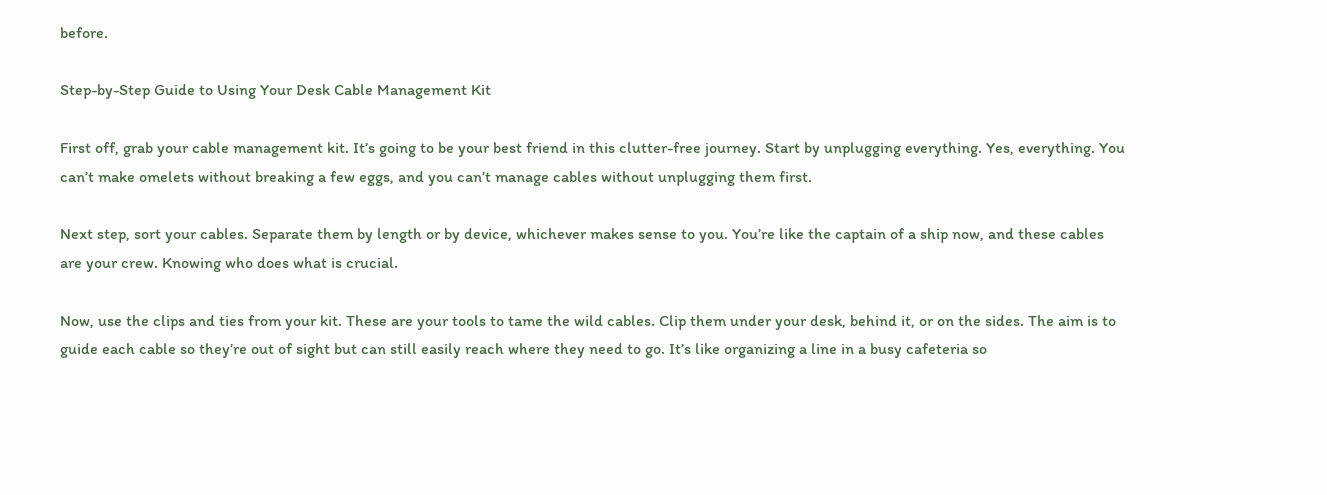before.

Step-by-Step Guide to Using Your Desk Cable Management Kit

First off, grab your cable management kit. It’s going to be your best friend in this clutter-free journey. Start by unplugging everything. Yes, everything. You can’t make omelets without breaking a few eggs, and you can’t manage cables without unplugging them first.

Next step, sort your cables. Separate them by length or by device, whichever makes sense to you. You’re like the captain of a ship now, and these cables are your crew. Knowing who does what is crucial.

Now, use the clips and ties from your kit. These are your tools to tame the wild cables. Clip them under your desk, behind it, or on the sides. The aim is to guide each cable so they’re out of sight but can still easily reach where they need to go. It’s like organizing a line in a busy cafeteria so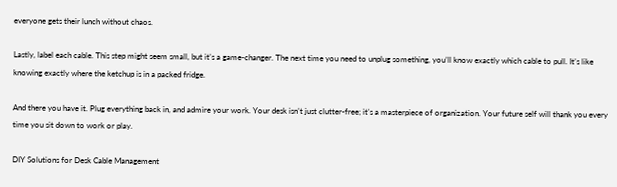everyone gets their lunch without chaos.

Lastly, label each cable. This step might seem small, but it’s a game-changer. The next time you need to unplug something, you’ll know exactly which cable to pull. It’s like knowing exactly where the ketchup is in a packed fridge.

And there you have it. Plug everything back in, and admire your work. Your desk isn’t just clutter-free; it’s a masterpiece of organization. Your future self will thank you every time you sit down to work or play.

DIY Solutions for Desk Cable Management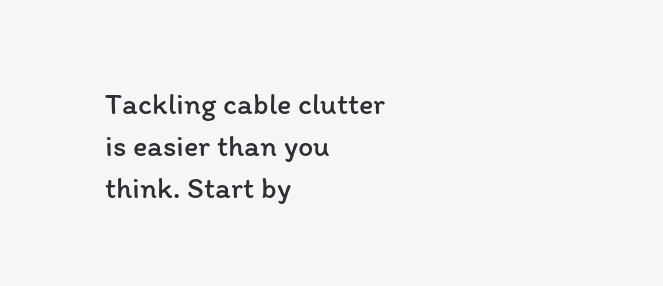Tackling cable clutter is easier than you think. Start by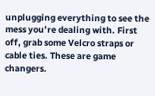unplugging everything to see the mess you’re dealing with. First off, grab some Velcro straps or cable ties. These are game changers.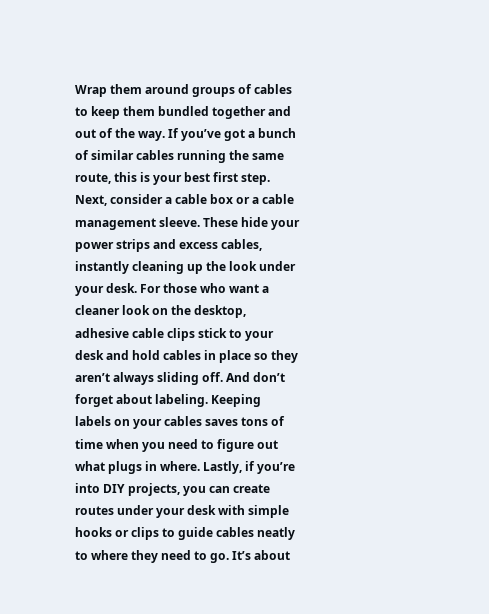Wrap them around groups of cables to keep them bundled together and out of the way. If you’ve got a bunch of similar cables running the same route, this is your best first step. Next, consider a cable box or a cable management sleeve. These hide your power strips and excess cables, instantly cleaning up the look under your desk. For those who want a cleaner look on the desktop, adhesive cable clips stick to your desk and hold cables in place so they aren’t always sliding off. And don’t forget about labeling. Keeping labels on your cables saves tons of time when you need to figure out what plugs in where. Lastly, if you’re into DIY projects, you can create routes under your desk with simple hooks or clips to guide cables neatly to where they need to go. It’s about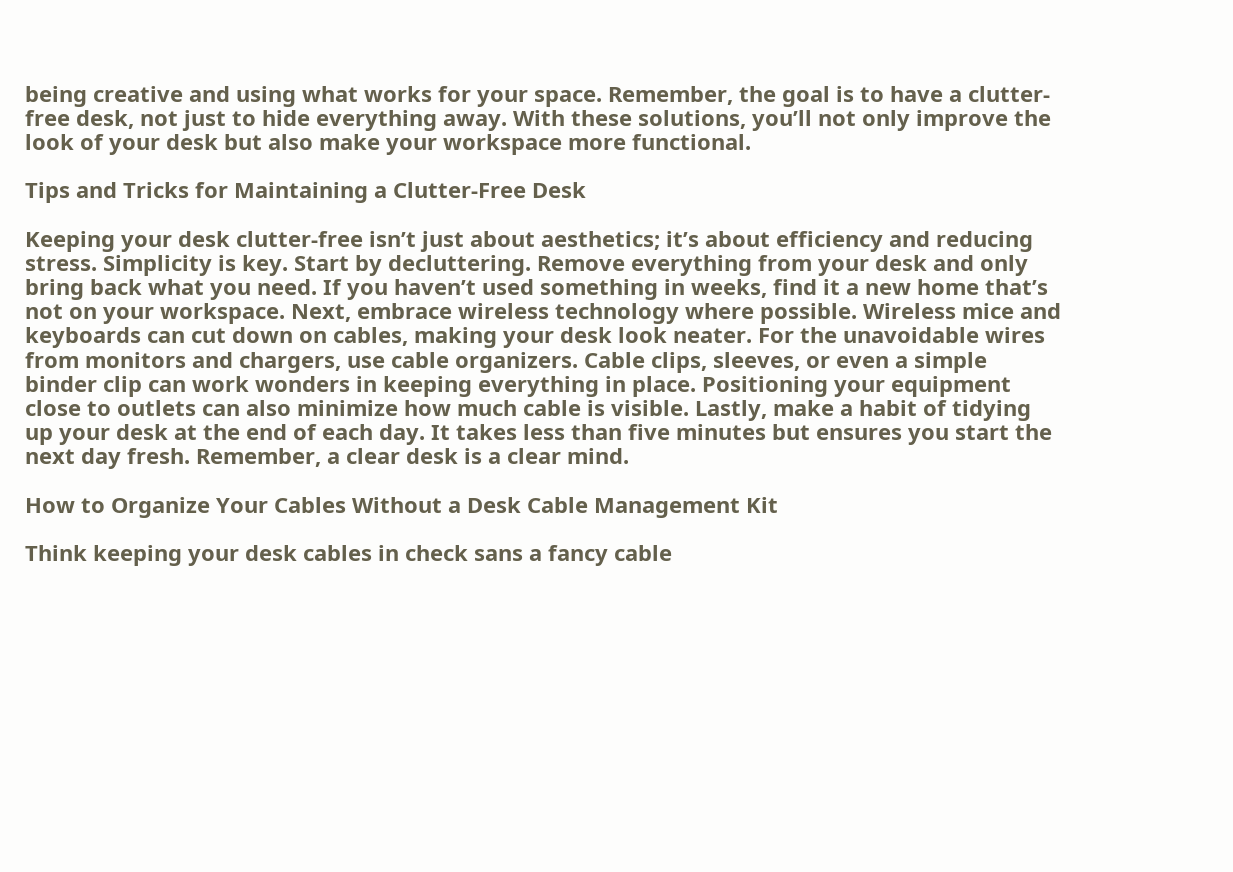being creative and using what works for your space. Remember, the goal is to have a clutter-free desk, not just to hide everything away. With these solutions, you’ll not only improve the look of your desk but also make your workspace more functional.

Tips and Tricks for Maintaining a Clutter-Free Desk

Keeping your desk clutter-free isn’t just about aesthetics; it’s about efficiency and reducing stress. Simplicity is key. Start by decluttering. Remove everything from your desk and only bring back what you need. If you haven’t used something in weeks, find it a new home that’s not on your workspace. Next, embrace wireless technology where possible. Wireless mice and keyboards can cut down on cables, making your desk look neater. For the unavoidable wires from monitors and chargers, use cable organizers. Cable clips, sleeves, or even a simple binder clip can work wonders in keeping everything in place. Positioning your equipment close to outlets can also minimize how much cable is visible. Lastly, make a habit of tidying up your desk at the end of each day. It takes less than five minutes but ensures you start the next day fresh. Remember, a clear desk is a clear mind.

How to Organize Your Cables Without a Desk Cable Management Kit

Think keeping your desk cables in check sans a fancy cable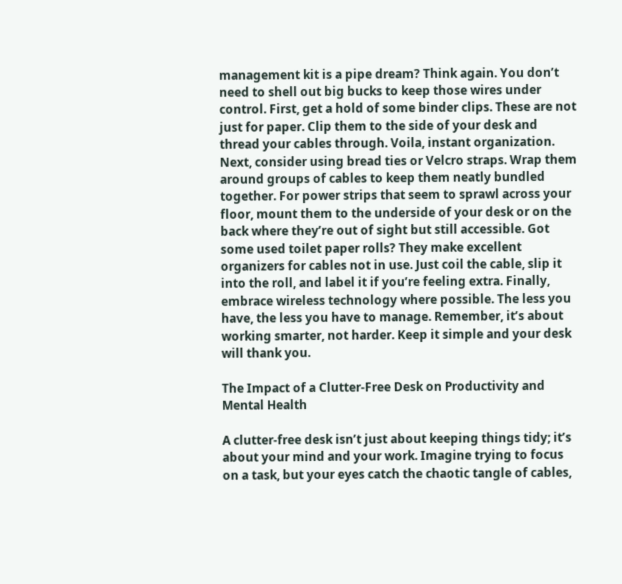management kit is a pipe dream? Think again. You don’t need to shell out big bucks to keep those wires under control. First, get a hold of some binder clips. These are not just for paper. Clip them to the side of your desk and thread your cables through. Voila, instant organization. Next, consider using bread ties or Velcro straps. Wrap them around groups of cables to keep them neatly bundled together. For power strips that seem to sprawl across your floor, mount them to the underside of your desk or on the back where they’re out of sight but still accessible. Got some used toilet paper rolls? They make excellent organizers for cables not in use. Just coil the cable, slip it into the roll, and label it if you’re feeling extra. Finally, embrace wireless technology where possible. The less you have, the less you have to manage. Remember, it’s about working smarter, not harder. Keep it simple and your desk will thank you.

The Impact of a Clutter-Free Desk on Productivity and Mental Health

A clutter-free desk isn’t just about keeping things tidy; it’s about your mind and your work. Imagine trying to focus on a task, but your eyes catch the chaotic tangle of cables,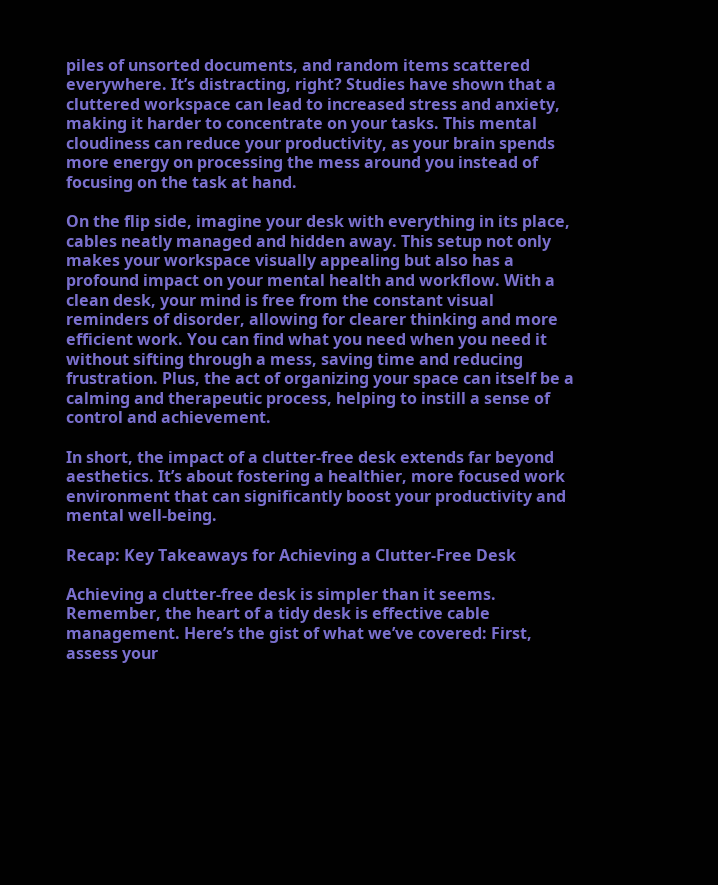piles of unsorted documents, and random items scattered everywhere. It’s distracting, right? Studies have shown that a cluttered workspace can lead to increased stress and anxiety, making it harder to concentrate on your tasks. This mental cloudiness can reduce your productivity, as your brain spends more energy on processing the mess around you instead of focusing on the task at hand.

On the flip side, imagine your desk with everything in its place, cables neatly managed and hidden away. This setup not only makes your workspace visually appealing but also has a profound impact on your mental health and workflow. With a clean desk, your mind is free from the constant visual reminders of disorder, allowing for clearer thinking and more efficient work. You can find what you need when you need it without sifting through a mess, saving time and reducing frustration. Plus, the act of organizing your space can itself be a calming and therapeutic process, helping to instill a sense of control and achievement.

In short, the impact of a clutter-free desk extends far beyond aesthetics. It’s about fostering a healthier, more focused work environment that can significantly boost your productivity and mental well-being.

Recap: Key Takeaways for Achieving a Clutter-Free Desk

Achieving a clutter-free desk is simpler than it seems. Remember, the heart of a tidy desk is effective cable management. Here’s the gist of what we’ve covered: First, assess your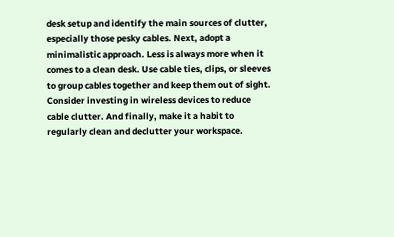desk setup and identify the main sources of clutter, especially those pesky cables. Next, adopt a minimalistic approach. Less is always more when it comes to a clean desk. Use cable ties, clips, or sleeves to group cables together and keep them out of sight. Consider investing in wireless devices to reduce cable clutter. And finally, make it a habit to regularly clean and declutter your workspace.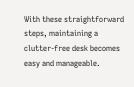With these straightforward steps, maintaining a clutter-free desk becomes easy and manageable.